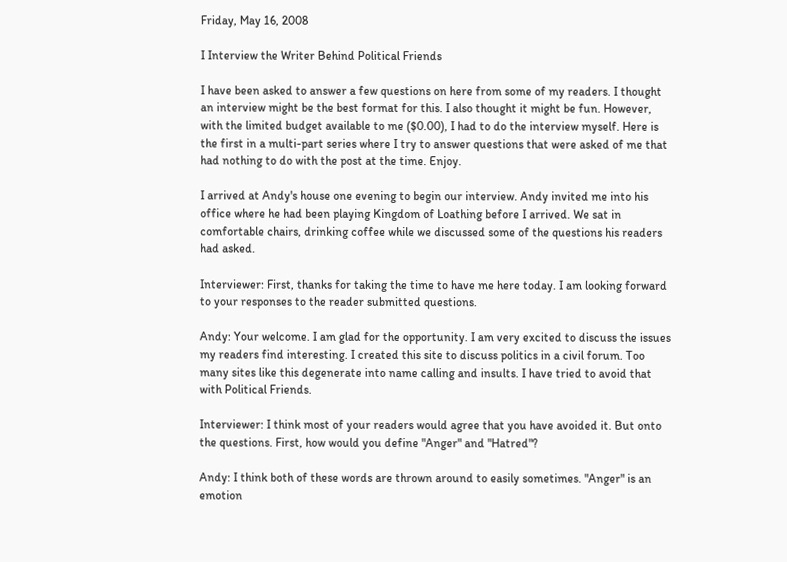Friday, May 16, 2008

I Interview the Writer Behind Political Friends

I have been asked to answer a few questions on here from some of my readers. I thought an interview might be the best format for this. I also thought it might be fun. However, with the limited budget available to me ($0.00), I had to do the interview myself. Here is the first in a multi-part series where I try to answer questions that were asked of me that had nothing to do with the post at the time. Enjoy.

I arrived at Andy's house one evening to begin our interview. Andy invited me into his office where he had been playing Kingdom of Loathing before I arrived. We sat in comfortable chairs, drinking coffee while we discussed some of the questions his readers had asked.

Interviewer: First, thanks for taking the time to have me here today. I am looking forward to your responses to the reader submitted questions.

Andy: Your welcome. I am glad for the opportunity. I am very excited to discuss the issues my readers find interesting. I created this site to discuss politics in a civil forum. Too many sites like this degenerate into name calling and insults. I have tried to avoid that with Political Friends.

Interviewer: I think most of your readers would agree that you have avoided it. But onto the questions. First, how would you define "Anger" and "Hatred"?

Andy: I think both of these words are thrown around to easily sometimes. "Anger" is an emotion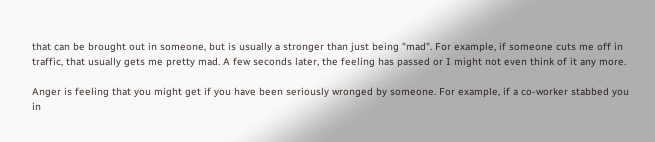that can be brought out in someone, but is usually a stronger than just being "mad". For example, if someone cuts me off in traffic, that usually gets me pretty mad. A few seconds later, the feeling has passed or I might not even think of it any more.

Anger is feeling that you might get if you have been seriously wronged by someone. For example, if a co-worker stabbed you in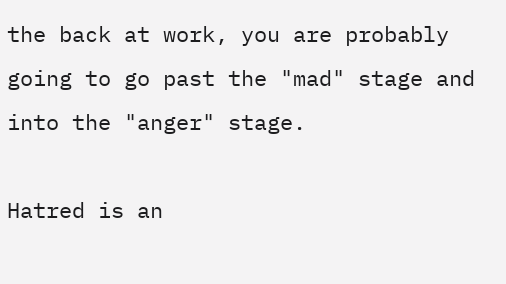the back at work, you are probably going to go past the "mad" stage and into the "anger" stage.

Hatred is an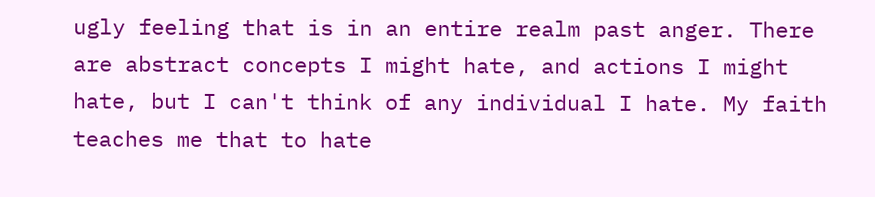ugly feeling that is in an entire realm past anger. There are abstract concepts I might hate, and actions I might hate, but I can't think of any individual I hate. My faith teaches me that to hate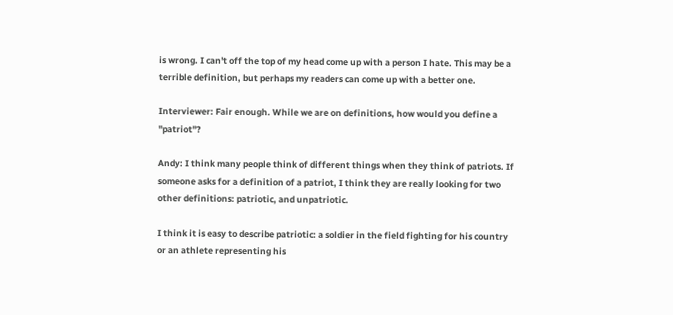is wrong. I can't off the top of my head come up with a person I hate. This may be a terrible definition, but perhaps my readers can come up with a better one.

Interviewer: Fair enough. While we are on definitions, how would you define a "patriot"?

Andy: I think many people think of different things when they think of patriots. If someone asks for a definition of a patriot, I think they are really looking for two other definitions: patriotic, and unpatriotic.

I think it is easy to describe patriotic: a soldier in the field fighting for his country or an athlete representing his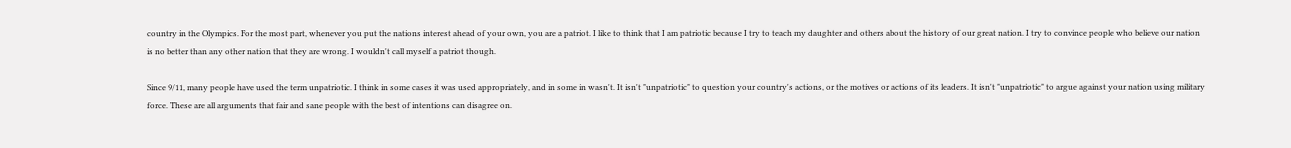country in the Olympics. For the most part, whenever you put the nations interest ahead of your own, you are a patriot. I like to think that I am patriotic because I try to teach my daughter and others about the history of our great nation. I try to convince people who believe our nation is no better than any other nation that they are wrong. I wouldn't call myself a patriot though.

Since 9/11, many people have used the term unpatriotic. I think in some cases it was used appropriately, and in some in wasn't. It isn't "unpatriotic" to question your country's actions, or the motives or actions of its leaders. It isn't "unpatriotic" to argue against your nation using military force. These are all arguments that fair and sane people with the best of intentions can disagree on.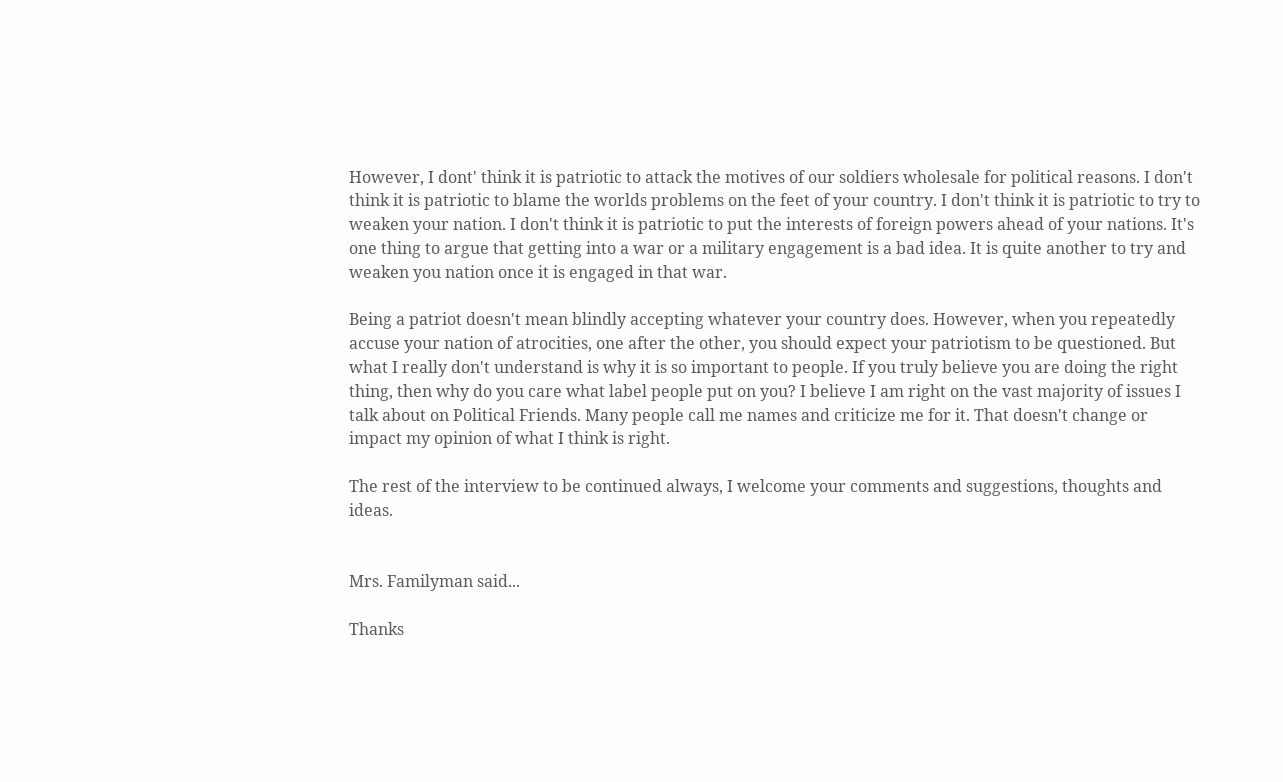However, I dont' think it is patriotic to attack the motives of our soldiers wholesale for political reasons. I don't think it is patriotic to blame the worlds problems on the feet of your country. I don't think it is patriotic to try to weaken your nation. I don't think it is patriotic to put the interests of foreign powers ahead of your nations. It's one thing to argue that getting into a war or a military engagement is a bad idea. It is quite another to try and weaken you nation once it is engaged in that war.

Being a patriot doesn't mean blindly accepting whatever your country does. However, when you repeatedly accuse your nation of atrocities, one after the other, you should expect your patriotism to be questioned. But what I really don't understand is why it is so important to people. If you truly believe you are doing the right thing, then why do you care what label people put on you? I believe I am right on the vast majority of issues I talk about on Political Friends. Many people call me names and criticize me for it. That doesn't change or impact my opinion of what I think is right.

The rest of the interview to be continued always, I welcome your comments and suggestions, thoughts and ideas.


Mrs. Familyman said...

Thanks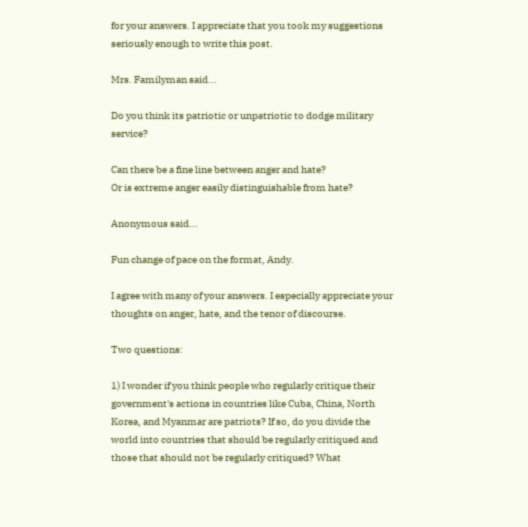for your answers. I appreciate that you took my suggestions seriously enough to write this post.

Mrs. Familyman said...

Do you think its patriotic or unpatriotic to dodge military service?

Can there be a fine line between anger and hate?
Or is extreme anger easily distinguishable from hate?

Anonymous said...

Fun change of pace on the format, Andy.

I agree with many of your answers. I especially appreciate your thoughts on anger, hate, and the tenor of discourse.

Two questions:

1) I wonder if you think people who regularly critique their government's actions in countries like Cuba, China, North Korea, and Myanmar are patriots? If so, do you divide the world into countries that should be regularly critiqued and those that should not be regularly critiqued? What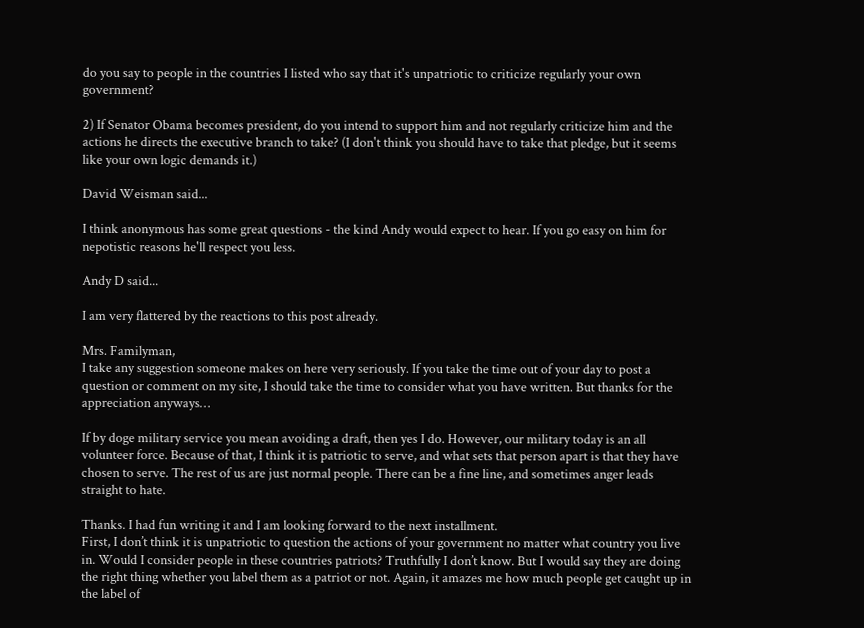do you say to people in the countries I listed who say that it's unpatriotic to criticize regularly your own government?

2) If Senator Obama becomes president, do you intend to support him and not regularly criticize him and the actions he directs the executive branch to take? (I don't think you should have to take that pledge, but it seems like your own logic demands it.)

David Weisman said...

I think anonymous has some great questions - the kind Andy would expect to hear. If you go easy on him for nepotistic reasons he'll respect you less.

Andy D said...

I am very flattered by the reactions to this post already.

Mrs. Familyman,
I take any suggestion someone makes on here very seriously. If you take the time out of your day to post a question or comment on my site, I should take the time to consider what you have written. But thanks for the appreciation anyways…

If by doge military service you mean avoiding a draft, then yes I do. However, our military today is an all volunteer force. Because of that, I think it is patriotic to serve, and what sets that person apart is that they have chosen to serve. The rest of us are just normal people. There can be a fine line, and sometimes anger leads straight to hate.

Thanks. I had fun writing it and I am looking forward to the next installment.
First, I don’t think it is unpatriotic to question the actions of your government no matter what country you live in. Would I consider people in these countries patriots? Truthfully I don’t know. But I would say they are doing the right thing whether you label them as a patriot or not. Again, it amazes me how much people get caught up in the label of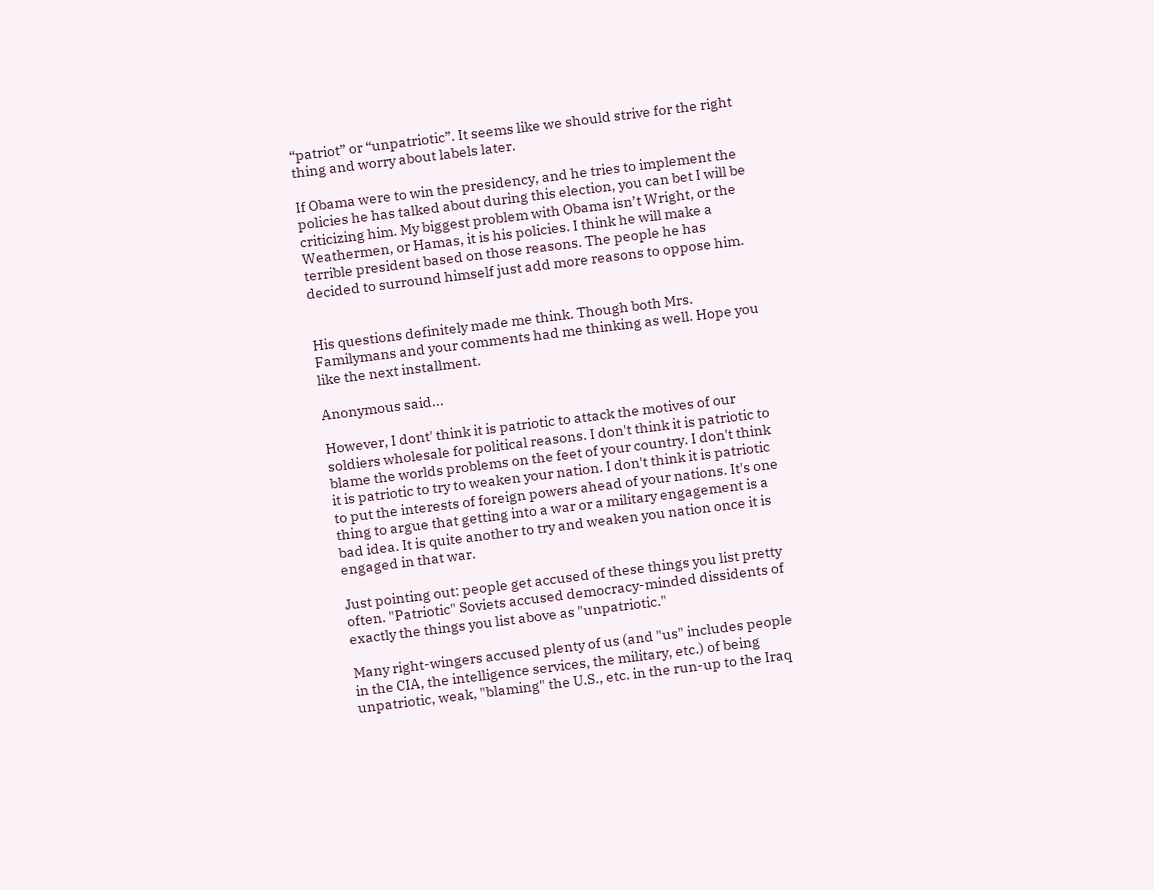“patriot” or “unpatriotic”. It seems like we should strive for the right thing and worry about labels later.

If Obama were to win the presidency, and he tries to implement the policies he has talked about during this election, you can bet I will be criticizing him. My biggest problem with Obama isn’t Wright, or the Weathermen, or Hamas, it is his policies. I think he will make a terrible president based on those reasons. The people he has decided to surround himself just add more reasons to oppose him.


His questions definitely made me think. Though both Mrs. Familymans and your comments had me thinking as well. Hope you like the next installment.

Anonymous said...

However, I dont' think it is patriotic to attack the motives of our soldiers wholesale for political reasons. I don't think it is patriotic to blame the worlds problems on the feet of your country. I don't think it is patriotic to try to weaken your nation. I don't think it is patriotic to put the interests of foreign powers ahead of your nations. It's one thing to argue that getting into a war or a military engagement is a bad idea. It is quite another to try and weaken you nation once it is engaged in that war.

Just pointing out: people get accused of these things you list pretty often. "Patriotic" Soviets accused democracy-minded dissidents of exactly the things you list above as "unpatriotic."

Many right-wingers accused plenty of us (and "us" includes people in the CIA, the intelligence services, the military, etc.) of being unpatriotic, weak, "blaming" the U.S., etc. in the run-up to the Iraq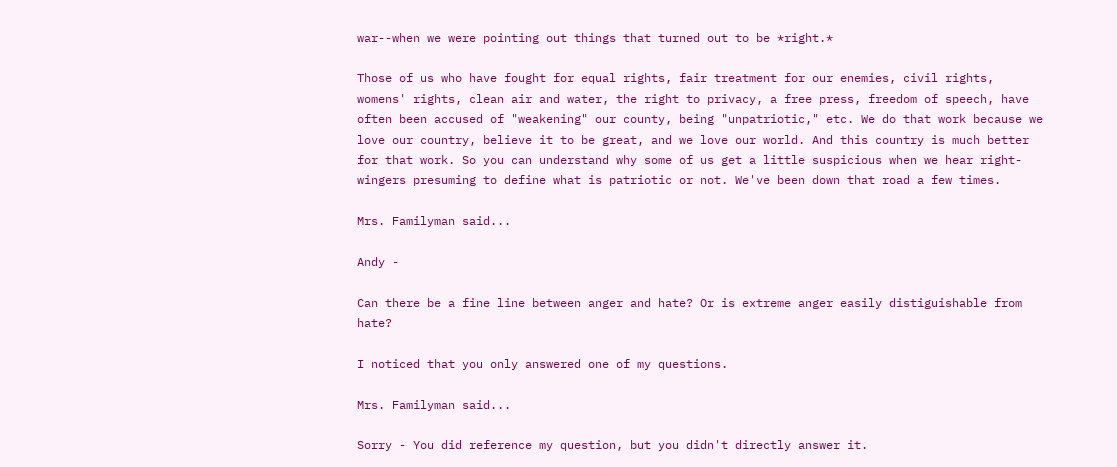war--when we were pointing out things that turned out to be *right.*

Those of us who have fought for equal rights, fair treatment for our enemies, civil rights, womens' rights, clean air and water, the right to privacy, a free press, freedom of speech, have often been accused of "weakening" our county, being "unpatriotic," etc. We do that work because we love our country, believe it to be great, and we love our world. And this country is much better for that work. So you can understand why some of us get a little suspicious when we hear right-wingers presuming to define what is patriotic or not. We've been down that road a few times.

Mrs. Familyman said...

Andy -

Can there be a fine line between anger and hate? Or is extreme anger easily distiguishable from hate?

I noticed that you only answered one of my questions.

Mrs. Familyman said...

Sorry - You did reference my question, but you didn't directly answer it.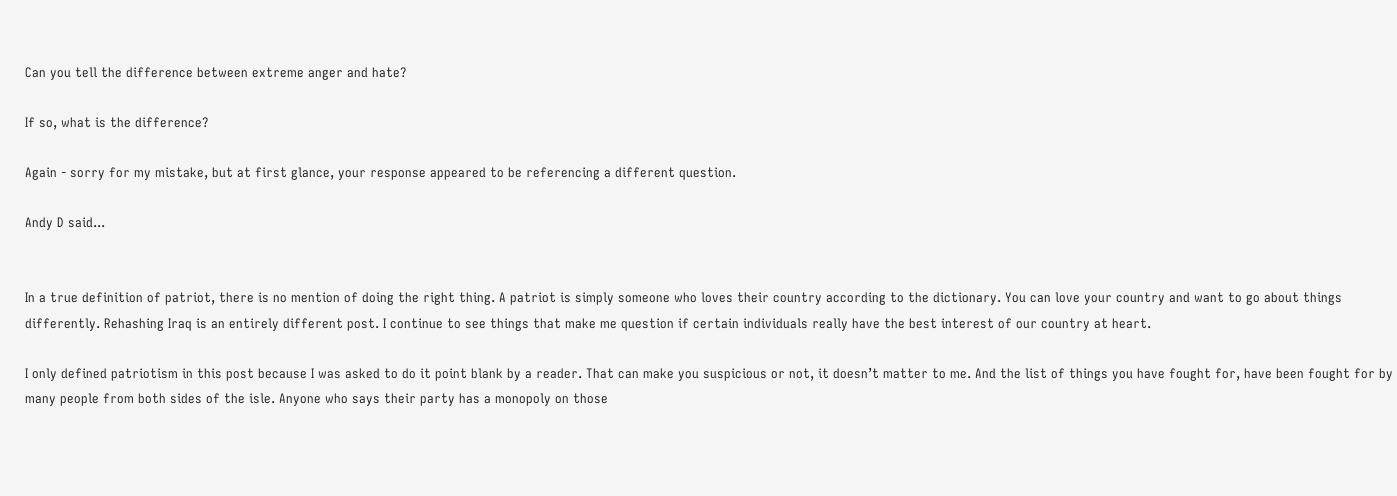Can you tell the difference between extreme anger and hate?

If so, what is the difference?

Again - sorry for my mistake, but at first glance, your response appeared to be referencing a different question.

Andy D said...


In a true definition of patriot, there is no mention of doing the right thing. A patriot is simply someone who loves their country according to the dictionary. You can love your country and want to go about things differently. Rehashing Iraq is an entirely different post. I continue to see things that make me question if certain individuals really have the best interest of our country at heart.

I only defined patriotism in this post because I was asked to do it point blank by a reader. That can make you suspicious or not, it doesn’t matter to me. And the list of things you have fought for, have been fought for by many people from both sides of the isle. Anyone who says their party has a monopoly on those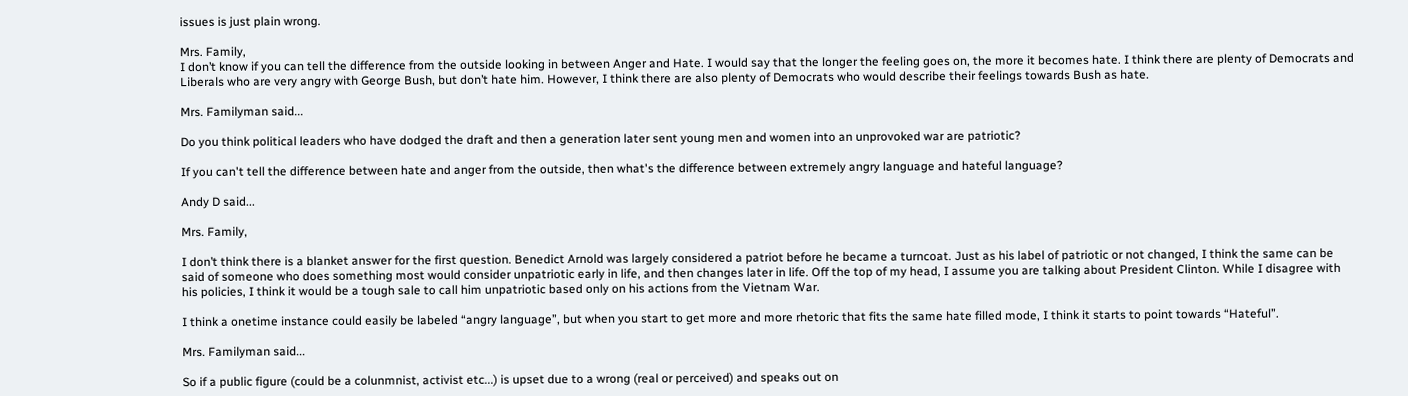issues is just plain wrong.

Mrs. Family,
I don’t know if you can tell the difference from the outside looking in between Anger and Hate. I would say that the longer the feeling goes on, the more it becomes hate. I think there are plenty of Democrats and Liberals who are very angry with George Bush, but don’t hate him. However, I think there are also plenty of Democrats who would describe their feelings towards Bush as hate.

Mrs. Familyman said...

Do you think political leaders who have dodged the draft and then a generation later sent young men and women into an unprovoked war are patriotic?

If you can't tell the difference between hate and anger from the outside, then what's the difference between extremely angry language and hateful language?

Andy D said...

Mrs. Family,

I don’t think there is a blanket answer for the first question. Benedict Arnold was largely considered a patriot before he became a turncoat. Just as his label of patriotic or not changed, I think the same can be said of someone who does something most would consider unpatriotic early in life, and then changes later in life. Off the top of my head, I assume you are talking about President Clinton. While I disagree with his policies, I think it would be a tough sale to call him unpatriotic based only on his actions from the Vietnam War.

I think a onetime instance could easily be labeled “angry language”, but when you start to get more and more rhetoric that fits the same hate filled mode, I think it starts to point towards “Hateful”.

Mrs. Familyman said...

So if a public figure (could be a colunmnist, activist etc...) is upset due to a wrong (real or perceived) and speaks out on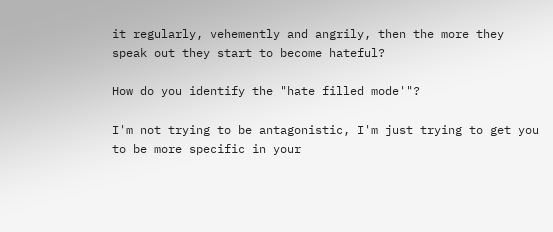it regularly, vehemently and angrily, then the more they speak out they start to become hateful?

How do you identify the "hate filled mode'"?

I'm not trying to be antagonistic, I'm just trying to get you to be more specific in your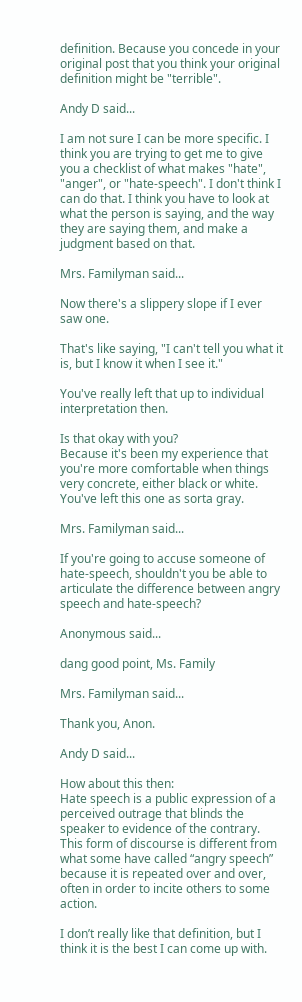definition. Because you concede in your original post that you think your original definition might be "terrible".

Andy D said...

I am not sure I can be more specific. I think you are trying to get me to give you a checklist of what makes "hate", "anger", or "hate-speech". I don't think I can do that. I think you have to look at what the person is saying, and the way they are saying them, and make a judgment based on that.

Mrs. Familyman said...

Now there's a slippery slope if I ever saw one.

That's like saying, "I can't tell you what it is, but I know it when I see it."

You've really left that up to individual interpretation then.

Is that okay with you?
Because it's been my experience that you're more comfortable when things very concrete, either black or white. You've left this one as sorta gray.

Mrs. Familyman said...

If you're going to accuse someone of hate-speech, shouldn't you be able to articulate the difference between angry speech and hate-speech?

Anonymous said...

dang good point, Ms. Family

Mrs. Familyman said...

Thank you, Anon.

Andy D said...

How about this then:
Hate speech is a public expression of a perceived outrage that blinds the speaker to evidence of the contrary. This form of discourse is different from what some have called “angry speech” because it is repeated over and over, often in order to incite others to some action.

I don’t really like that definition, but I think it is the best I can come up with.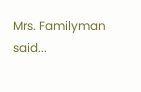Mrs. Familyman said...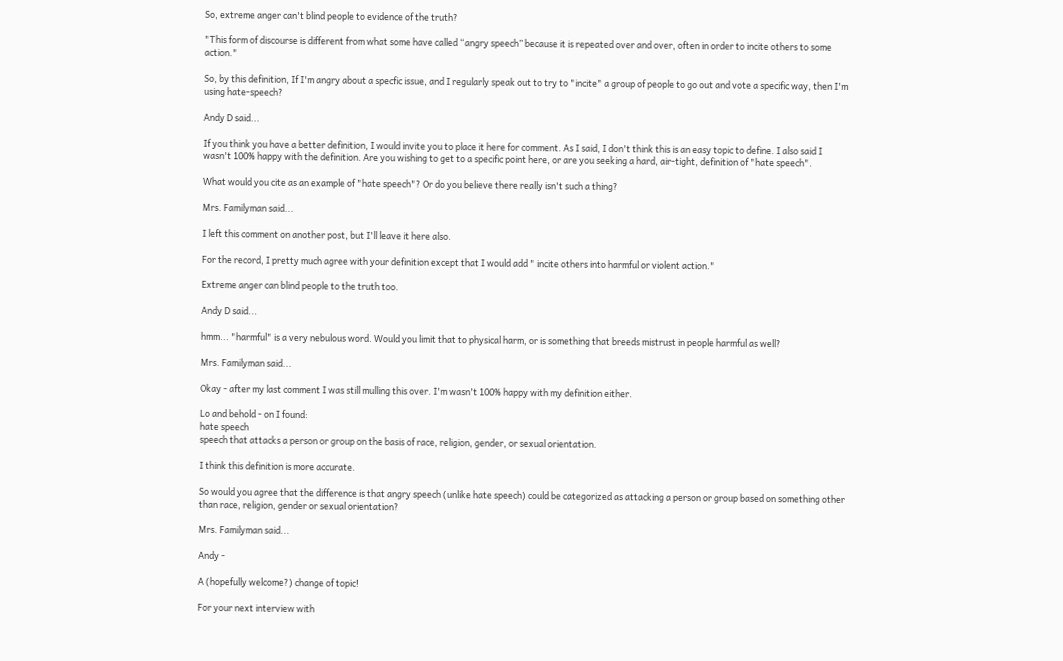So, extreme anger can't blind people to evidence of the truth?

"This form of discourse is different from what some have called “angry speech” because it is repeated over and over, often in order to incite others to some action."

So, by this definition, If I'm angry about a specfic issue, and I regularly speak out to try to "incite" a group of people to go out and vote a specific way, then I'm using hate-speech?

Andy D said...

If you think you have a better definition, I would invite you to place it here for comment. As I said, I don't think this is an easy topic to define. I also said I wasn't 100% happy with the definition. Are you wishing to get to a specific point here, or are you seeking a hard, air-tight, definition of "hate speech".

What would you cite as an example of "hate speech"? Or do you believe there really isn't such a thing?

Mrs. Familyman said...

I left this comment on another post, but I'll leave it here also.

For the record, I pretty much agree with your definition except that I would add " incite others into harmful or violent action."

Extreme anger can blind people to the truth too.

Andy D said...

hmm... "harmful" is a very nebulous word. Would you limit that to physical harm, or is something that breeds mistrust in people harmful as well?

Mrs. Familyman said...

Okay - after my last comment I was still mulling this over. I'm wasn't 100% happy with my definition either.

Lo and behold - on I found:
hate speech
speech that attacks a person or group on the basis of race, religion, gender, or sexual orientation.

I think this definition is more accurate.

So would you agree that the difference is that angry speech (unlike hate speech) could be categorized as attacking a person or group based on something other than race, religion, gender or sexual orientation?

Mrs. Familyman said...

Andy -

A (hopefully welcome?) change of topic!

For your next interview with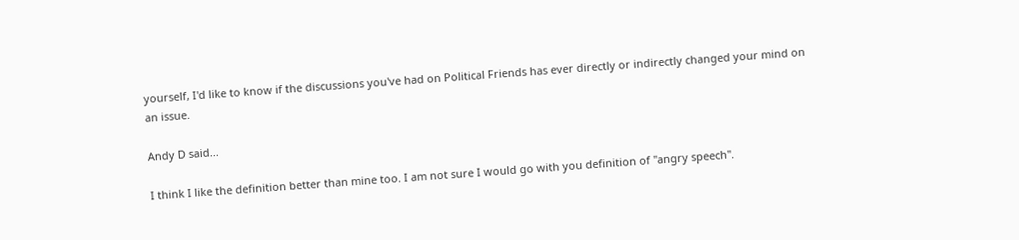yourself, I'd like to know if the discussions you've had on Political Friends has ever directly or indirectly changed your mind on an issue.

Andy D said...

I think I like the definition better than mine too. I am not sure I would go with you definition of "angry speech".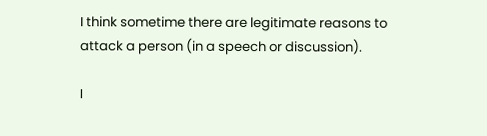I think sometime there are legitimate reasons to attack a person (in a speech or discussion).

I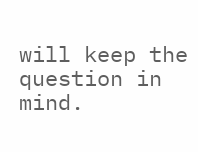will keep the question in mind.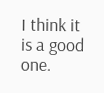I think it is a good one.